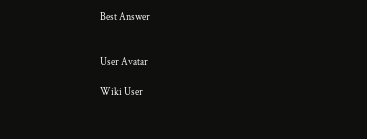Best Answer


User Avatar

Wiki User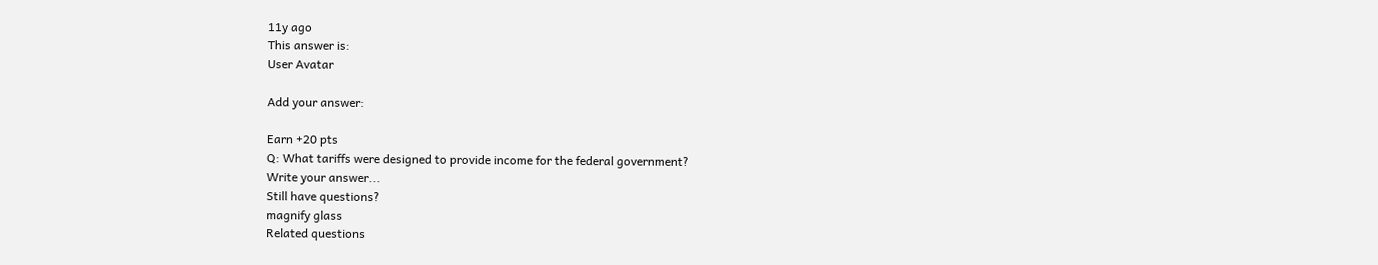11y ago
This answer is:
User Avatar

Add your answer:

Earn +20 pts
Q: What tariffs were designed to provide income for the federal government?
Write your answer...
Still have questions?
magnify glass
Related questions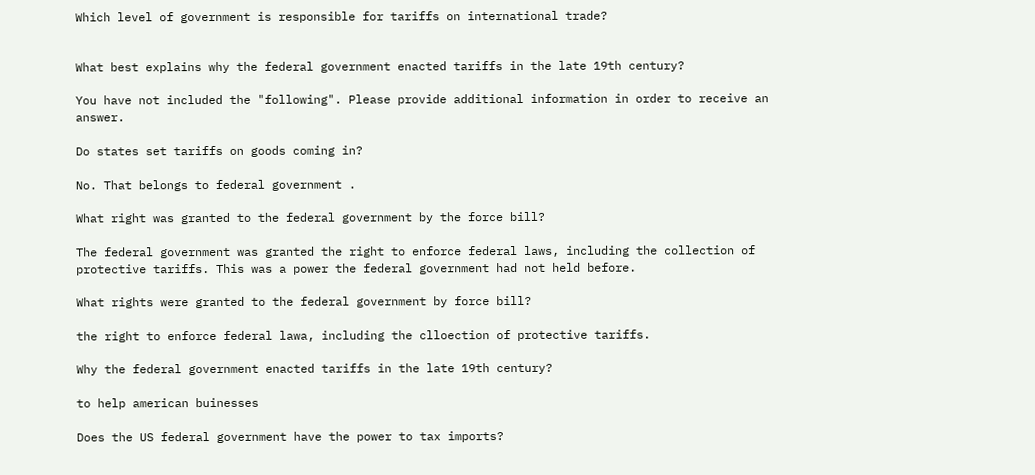Which level of government is responsible for tariffs on international trade?


What best explains why the federal government enacted tariffs in the late 19th century?

You have not included the "following". Please provide additional information in order to receive an answer.

Do states set tariffs on goods coming in?

No. That belongs to federal government .

What right was granted to the federal government by the force bill?

The federal government was granted the right to enforce federal laws, including the collection of protective tariffs. This was a power the federal government had not held before.

What rights were granted to the federal government by force bill?

the right to enforce federal lawa, including the clloection of protective tariffs.

Why the federal government enacted tariffs in the late 19th century?

to help american buinesses

Does the US federal government have the power to tax imports?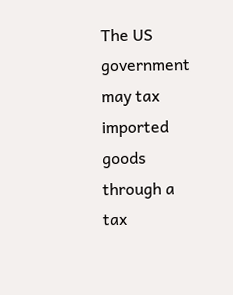The US government may tax imported goods through a tax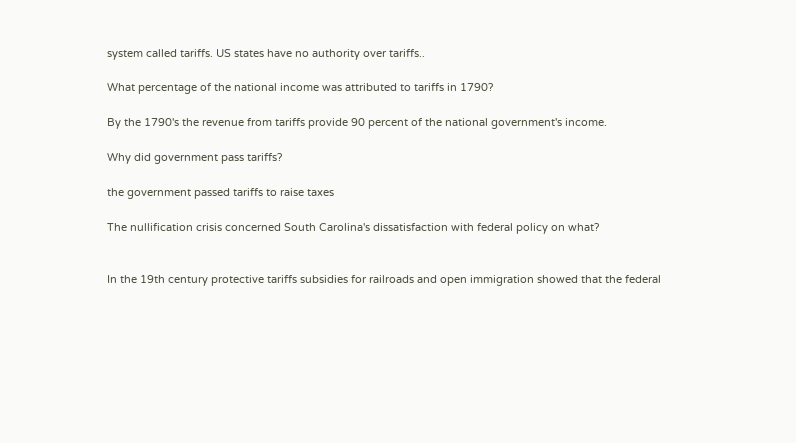system called tariffs. US states have no authority over tariffs..

What percentage of the national income was attributed to tariffs in 1790?

By the 1790's the revenue from tariffs provide 90 percent of the national government's income.

Why did government pass tariffs?

the government passed tariffs to raise taxes

The nullification crisis concerned South Carolina's dissatisfaction with federal policy on what?


In the 19th century protective tariffs subsidies for railroads and open immigration showed that the federal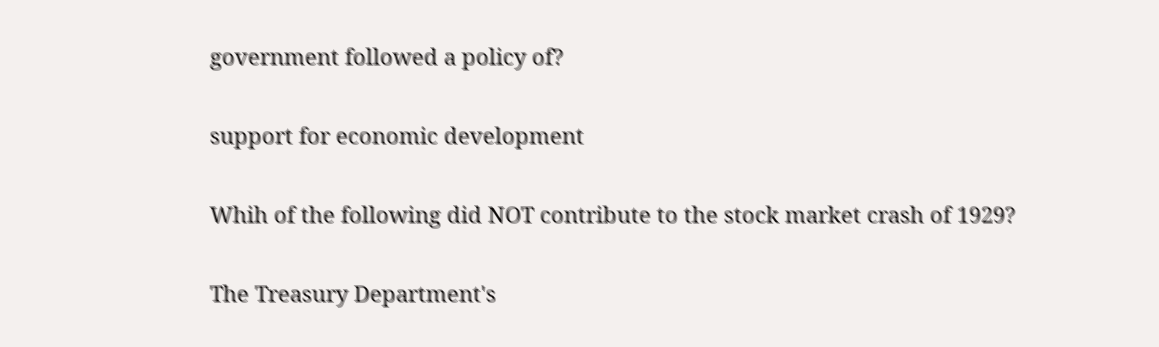government followed a policy of?

support for economic development

Whih of the following did NOT contribute to the stock market crash of 1929?

The Treasury Department's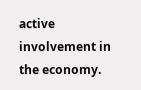active involvement in the economy.